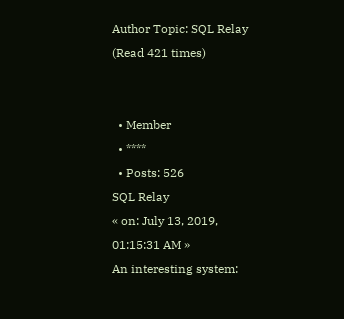Author Topic: SQL Relay  (Read 421 times)


  • Member
  • ****
  • Posts: 526
SQL Relay
« on: July 13, 2019, 01:15:31 AM »
An interesting system: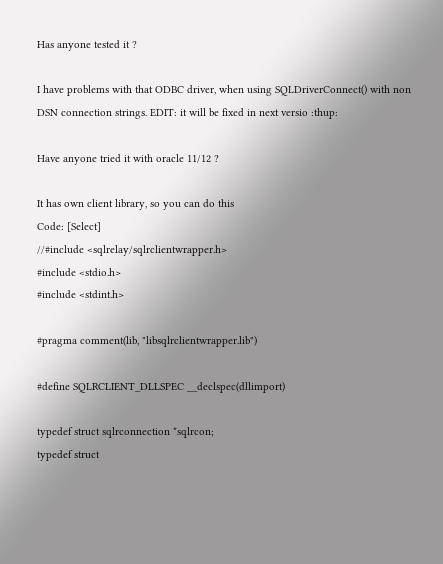Has anyone tested it ?

I have problems with that ODBC driver, when using SQLDriverConnect() with non DSN connection strings. EDIT: it will be fixed in next versio :thup:

Have anyone tried it with oracle 11/12 ?

It has own client library, so you can do this
Code: [Select]
//#include <sqlrelay/sqlrclientwrapper.h>
#include <stdio.h>
#include <stdint.h>

#pragma comment(lib, "libsqlrclientwrapper.lib")

#define SQLRCLIENT_DLLSPEC __declspec(dllimport)

typedef struct sqlrconnection *sqlrcon;
typedef struct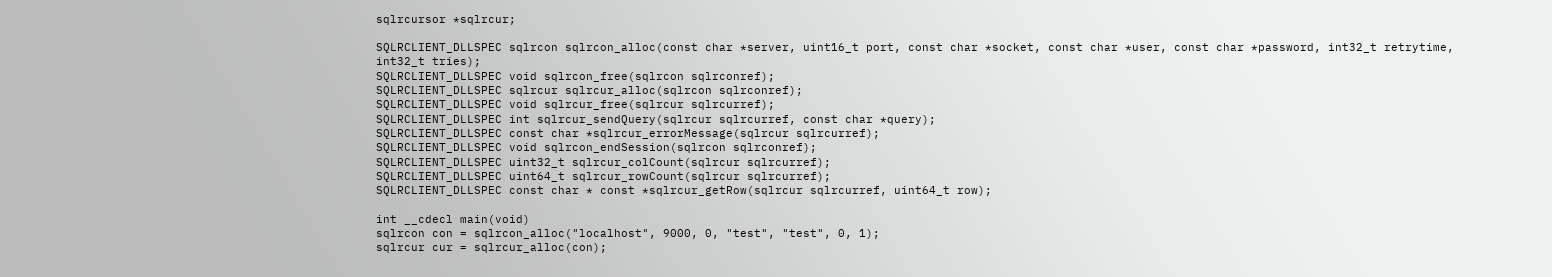sqlrcursor *sqlrcur;

SQLRCLIENT_DLLSPEC sqlrcon sqlrcon_alloc(const char *server, uint16_t port, const char *socket, const char *user, const char *password, int32_t retrytime, int32_t tries);
SQLRCLIENT_DLLSPEC void sqlrcon_free(sqlrcon sqlrconref);
SQLRCLIENT_DLLSPEC sqlrcur sqlrcur_alloc(sqlrcon sqlrconref);
SQLRCLIENT_DLLSPEC void sqlrcur_free(sqlrcur sqlrcurref);
SQLRCLIENT_DLLSPEC int sqlrcur_sendQuery(sqlrcur sqlrcurref, const char *query);
SQLRCLIENT_DLLSPEC const char *sqlrcur_errorMessage(sqlrcur sqlrcurref);
SQLRCLIENT_DLLSPEC void sqlrcon_endSession(sqlrcon sqlrconref);
SQLRCLIENT_DLLSPEC uint32_t sqlrcur_colCount(sqlrcur sqlrcurref);
SQLRCLIENT_DLLSPEC uint64_t sqlrcur_rowCount(sqlrcur sqlrcurref);
SQLRCLIENT_DLLSPEC const char * const *sqlrcur_getRow(sqlrcur sqlrcurref, uint64_t row);

int __cdecl main(void)
sqlrcon con = sqlrcon_alloc("localhost", 9000, 0, "test", "test", 0, 1);
sqlrcur cur = sqlrcur_alloc(con);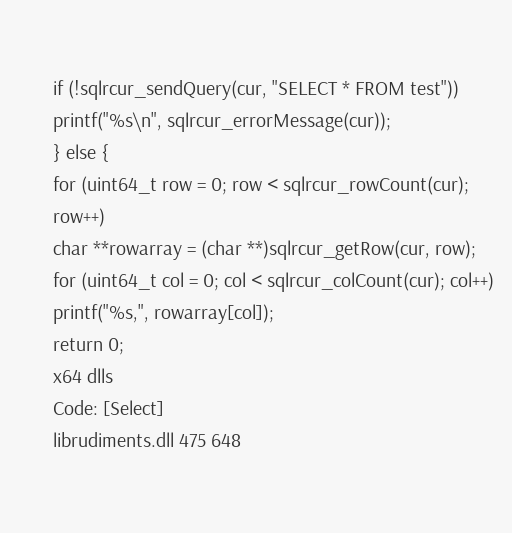if (!sqlrcur_sendQuery(cur, "SELECT * FROM test"))
printf("%s\n", sqlrcur_errorMessage(cur));
} else {
for (uint64_t row = 0; row < sqlrcur_rowCount(cur); row++)
char **rowarray = (char **)sqlrcur_getRow(cur, row);
for (uint64_t col = 0; col < sqlrcur_colCount(cur); col++)
printf("%s,", rowarray[col]);
return 0;
x64 dlls
Code: [Select]
librudiments.dll 475 648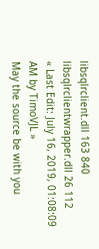libsqlrclient.dll 163 840
libsqlrclientwrapper.dll 26 112
« Last Edit: July 16, 2019, 01:08:09 AM by TimoVJL »
May the source be with you